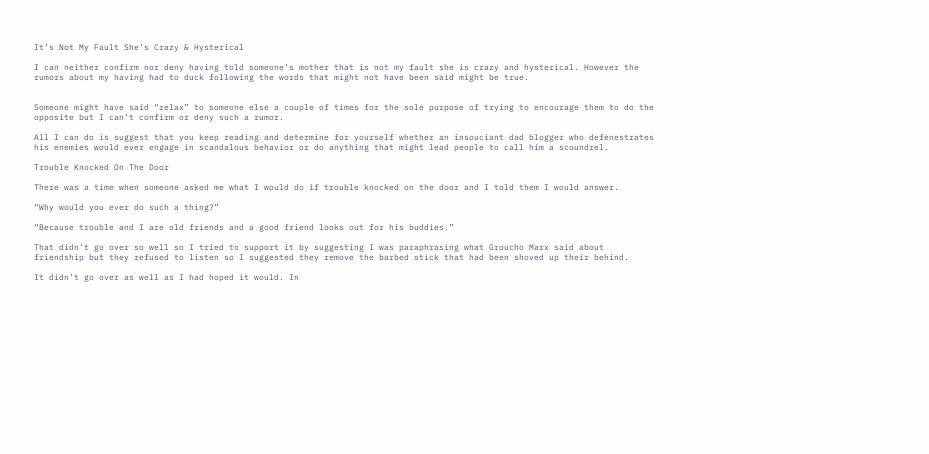It’s Not My Fault She’s Crazy & Hysterical

I can neither confirm nor deny having told someone’s mother that is not my fault she is crazy and hysterical. However the rumors about my having had to duck following the words that might not have been said might be true.


Someone might have said “relax” to someone else a couple of times for the sole purpose of trying to encourage them to do the opposite but I can’t confirm or deny such a rumor.

All I can do is suggest that you keep reading and determine for yourself whether an insouciant dad blogger who defenestrates his enemies would ever engage in scandalous behavior or do anything that might lead people to call him a scoundrel.

Trouble Knocked On The Door

There was a time when someone asked me what I would do if trouble knocked on the door and I told them I would answer.

“Why would you ever do such a thing?”

“Because trouble and I are old friends and a good friend looks out for his buddies.”

That didn’t go over so well so I tried to support it by suggesting I was paraphrasing what Groucho Marx said about friendship but they refused to listen so I suggested they remove the barbed stick that had been shoved up their behind.

It didn’t go over as well as I had hoped it would. In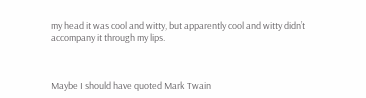my head it was cool and witty, but apparently cool and witty didn’t accompany it through my lips.



Maybe I should have quoted Mark Twain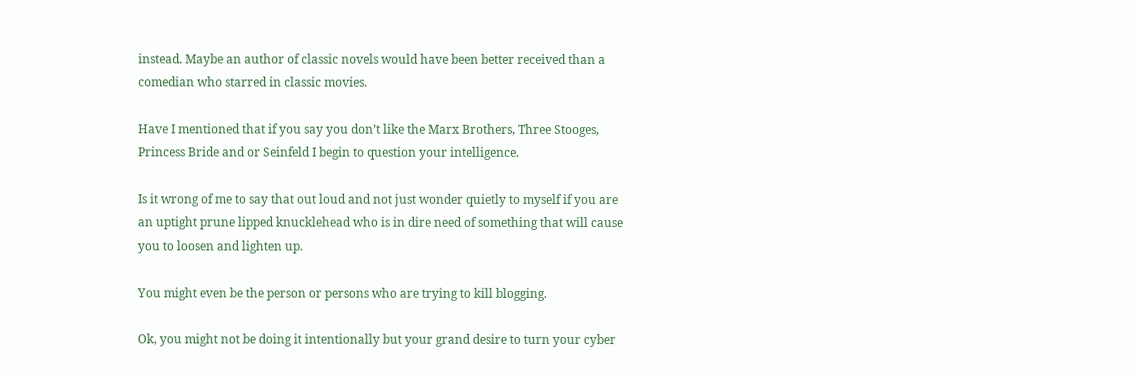instead. Maybe an author of classic novels would have been better received than a comedian who starred in classic movies.

Have I mentioned that if you say you don’t like the Marx Brothers, Three Stooges, Princess Bride and or Seinfeld I begin to question your intelligence.

Is it wrong of me to say that out loud and not just wonder quietly to myself if you are an uptight prune lipped knucklehead who is in dire need of something that will cause you to loosen and lighten up.

You might even be the person or persons who are trying to kill blogging.

Ok, you might not be doing it intentionally but your grand desire to turn your cyber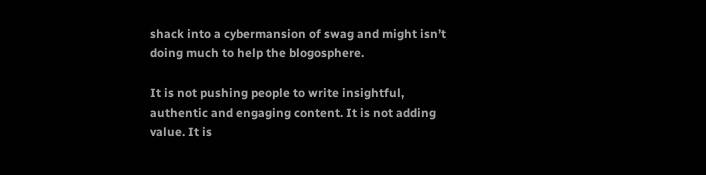shack into a cybermansion of swag and might isn’t doing much to help the blogosphere.

It is not pushing people to write insightful, authentic and engaging content. It is not adding value. It is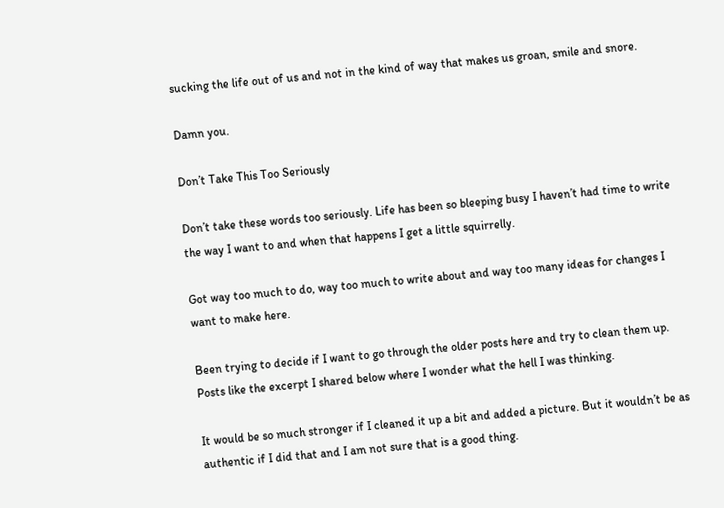sucking the life out of us and not in the kind of way that makes us groan, smile and snore.

Damn you.

Don’t Take This Too Seriously

Don’t take these words too seriously. Life has been so bleeping busy I haven’t had time to write the way I want to and when that happens I get a little squirrelly.

Got way too much to do, way too much to write about and way too many ideas for changes I want to make here.

Been trying to decide if I want to go through the older posts here and try to clean them up. Posts like the excerpt I shared below where I wonder what the hell I was thinking.

It would be so much stronger if I cleaned it up a bit and added a picture. But it wouldn’t be as authentic if I did that and I am not sure that is a good thing.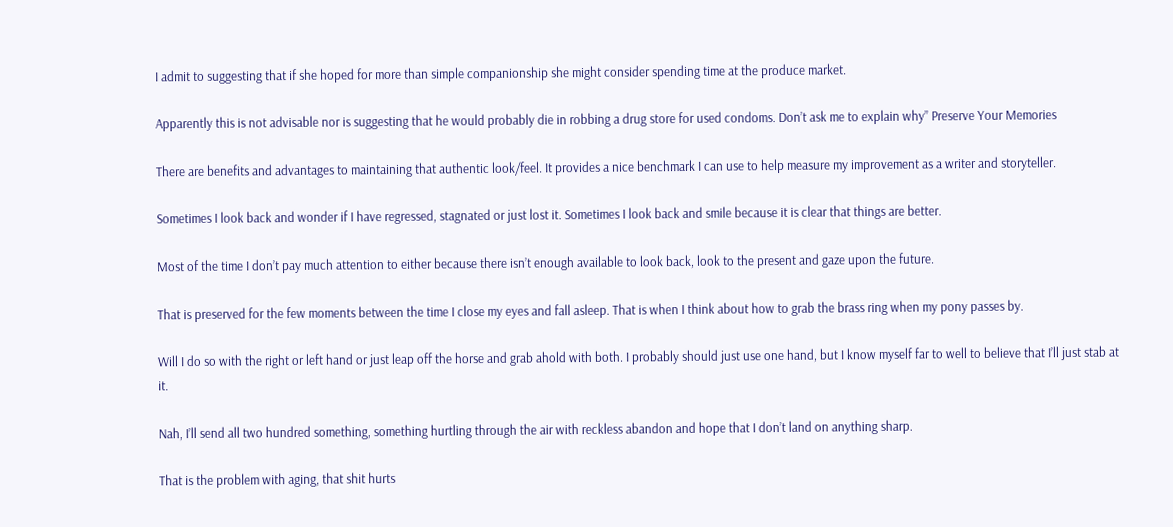I admit to suggesting that if she hoped for more than simple companionship she might consider spending time at the produce market.

Apparently this is not advisable nor is suggesting that he would probably die in robbing a drug store for used condoms. Don’t ask me to explain why” Preserve Your Memories

There are benefits and advantages to maintaining that authentic look/feel. It provides a nice benchmark I can use to help measure my improvement as a writer and storyteller.

Sometimes I look back and wonder if I have regressed, stagnated or just lost it. Sometimes I look back and smile because it is clear that things are better.

Most of the time I don’t pay much attention to either because there isn’t enough available to look back, look to the present and gaze upon the future.

That is preserved for the few moments between the time I close my eyes and fall asleep. That is when I think about how to grab the brass ring when my pony passes by.

Will I do so with the right or left hand or just leap off the horse and grab ahold with both. I probably should just use one hand, but I know myself far to well to believe that I’ll just stab at it.

Nah, I’ll send all two hundred something, something hurtling through the air with reckless abandon and hope that I don’t land on anything sharp.

That is the problem with aging, that shit hurts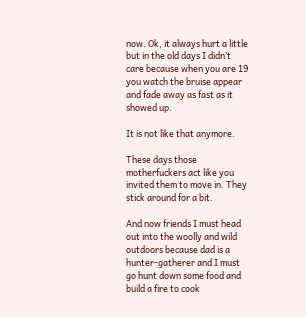now. Ok, it always hurt a little but in the old days I didn’t care because when you are 19 you watch the bruise appear and fade away as fast as it showed up.

It is not like that anymore.

These days those motherfuckers act like you invited them to move in. They stick around for a bit.

And now friends I must head out into the woolly and wild outdoors because dad is a hunter-gatherer and I must go hunt down some food and build a fire to cook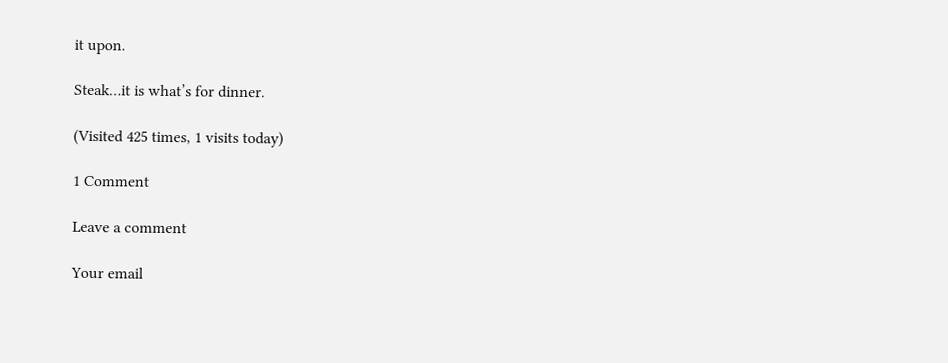it upon.

Steak…it is what’s for dinner.

(Visited 425 times, 1 visits today)

1 Comment

Leave a comment

Your email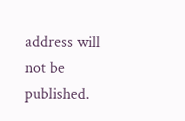address will not be published.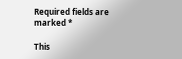Required fields are marked *

This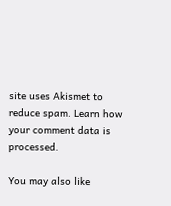site uses Akismet to reduce spam. Learn how your comment data is processed.

You may also like